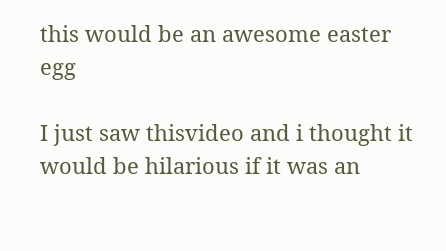this would be an awesome easter egg

I just saw thisvideo and i thought it would be hilarious if it was an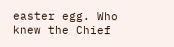easter egg. Who knew the Chief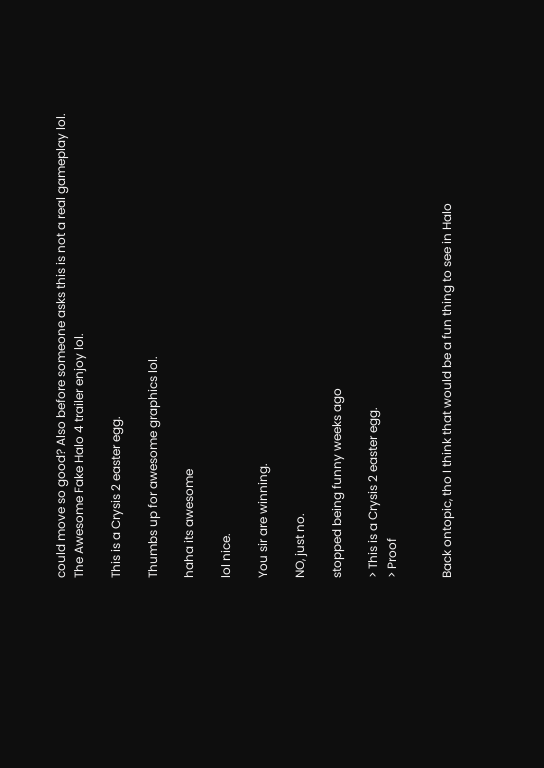could move so good? Also before someone asks this is not a real gameplay lol.
The Awesome Fake Halo 4 trailer enjoy lol.

This is a Crysis 2 easter egg.

Thumbs up for awesome graphics lol.

haha its awesome

lol nice.

You sir are winning.

NO, just no.

stopped being funny weeks ago

> This is a Crysis 2 easter egg.
> Proof


Back ontopic, tho I think that would be a fun thing to see in Halo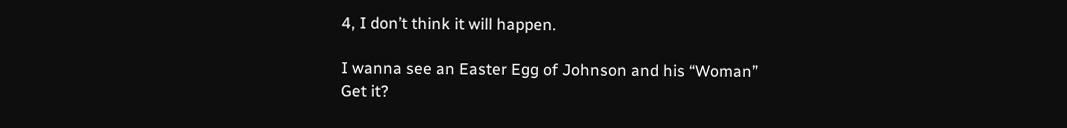4, I don’t think it will happen.

I wanna see an Easter Egg of Johnson and his “Woman”
Get it?